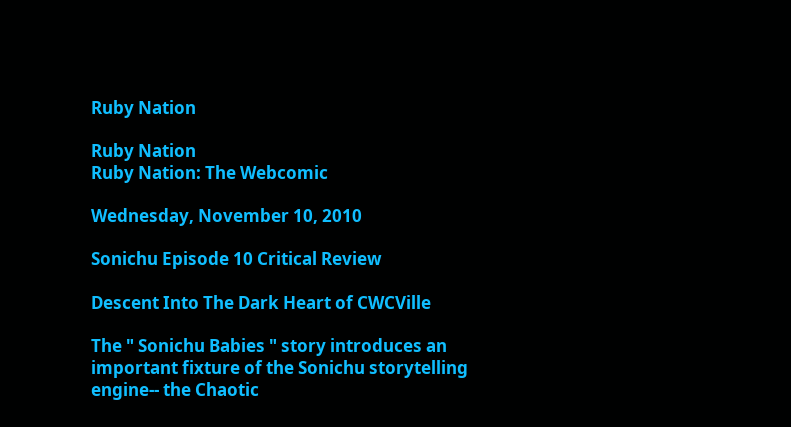Ruby Nation

Ruby Nation
Ruby Nation: The Webcomic

Wednesday, November 10, 2010

Sonichu Episode 10 Critical Review

Descent Into The Dark Heart of CWCVille

The " Sonichu Babies " story introduces an important fixture of the Sonichu storytelling engine-- the Chaotic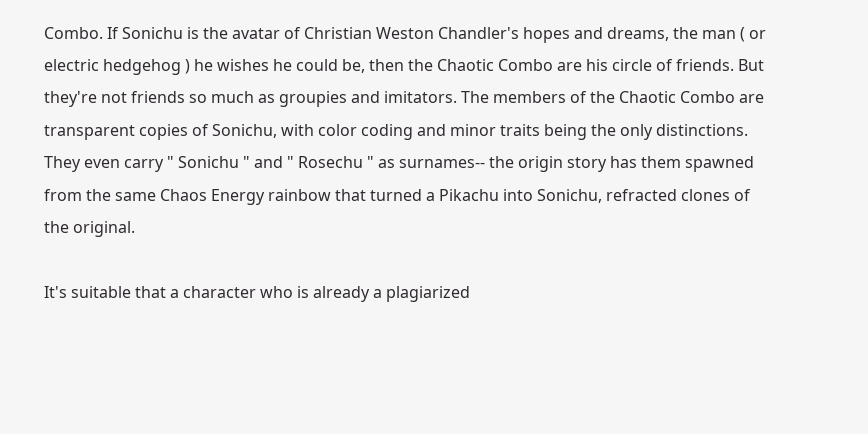Combo. If Sonichu is the avatar of Christian Weston Chandler's hopes and dreams, the man ( or electric hedgehog ) he wishes he could be, then the Chaotic Combo are his circle of friends. But they're not friends so much as groupies and imitators. The members of the Chaotic Combo are transparent copies of Sonichu, with color coding and minor traits being the only distinctions. They even carry " Sonichu " and " Rosechu " as surnames-- the origin story has them spawned from the same Chaos Energy rainbow that turned a Pikachu into Sonichu, refracted clones of the original.

It's suitable that a character who is already a plagiarized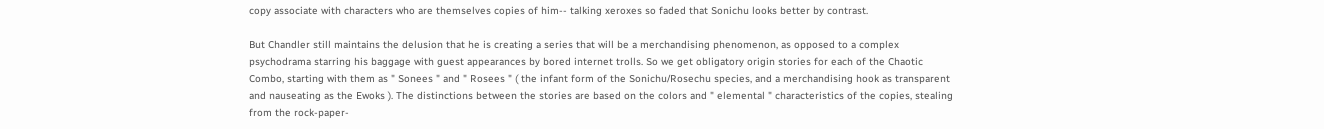copy associate with characters who are themselves copies of him-- talking xeroxes so faded that Sonichu looks better by contrast.

But Chandler still maintains the delusion that he is creating a series that will be a merchandising phenomenon, as opposed to a complex psychodrama starring his baggage with guest appearances by bored internet trolls. So we get obligatory origin stories for each of the Chaotic Combo, starting with them as " Sonees " and " Rosees " ( the infant form of the Sonichu/Rosechu species, and a merchandising hook as transparent and nauseating as the Ewoks ). The distinctions between the stories are based on the colors and " elemental " characteristics of the copies, stealing from the rock-paper-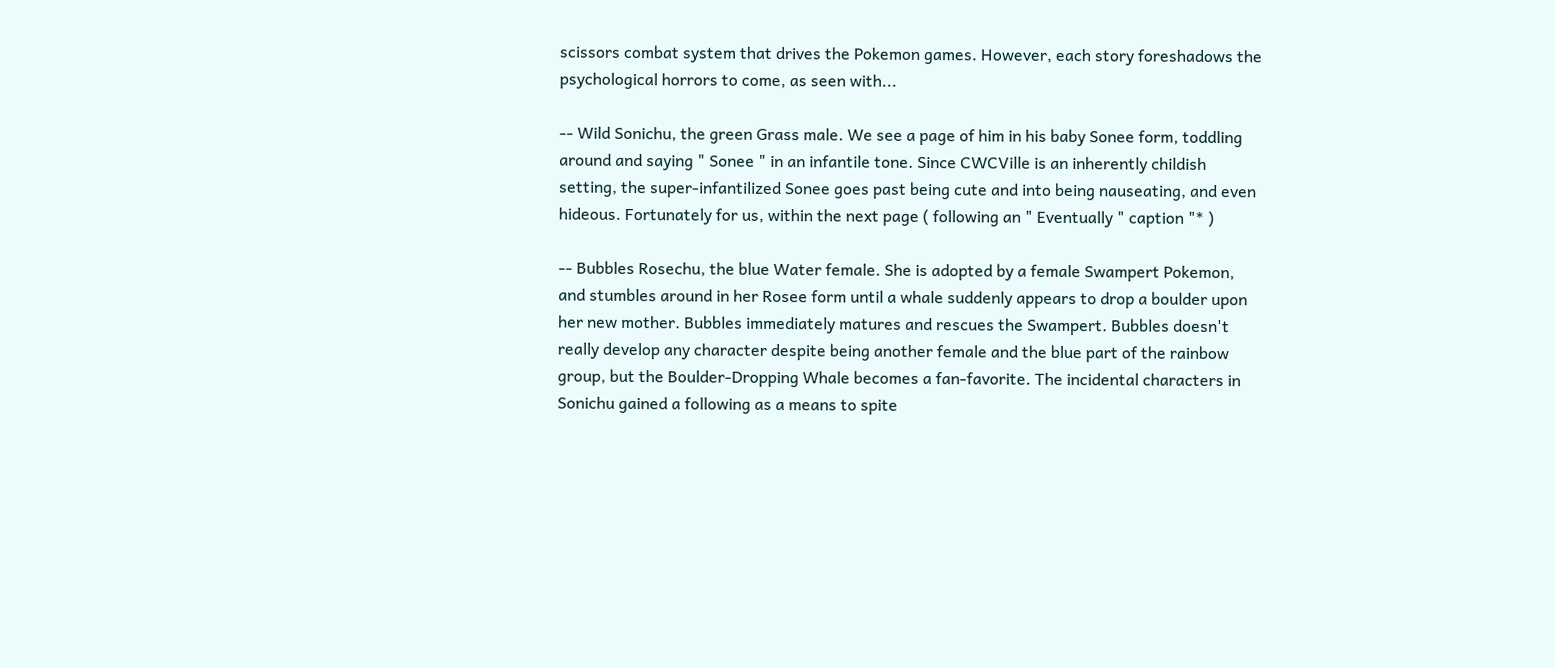scissors combat system that drives the Pokemon games. However, each story foreshadows the psychological horrors to come, as seen with...

-- Wild Sonichu, the green Grass male. We see a page of him in his baby Sonee form, toddling around and saying " Sonee " in an infantile tone. Since CWCVille is an inherently childish setting, the super-infantilized Sonee goes past being cute and into being nauseating, and even hideous. Fortunately for us, within the next page ( following an " Eventually " caption "* )

-- Bubbles Rosechu, the blue Water female. She is adopted by a female Swampert Pokemon, and stumbles around in her Rosee form until a whale suddenly appears to drop a boulder upon her new mother. Bubbles immediately matures and rescues the Swampert. Bubbles doesn't really develop any character despite being another female and the blue part of the rainbow group, but the Boulder-Dropping Whale becomes a fan-favorite. The incidental characters in Sonichu gained a following as a means to spite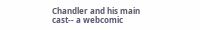Chandler and his main cast-- a webcomic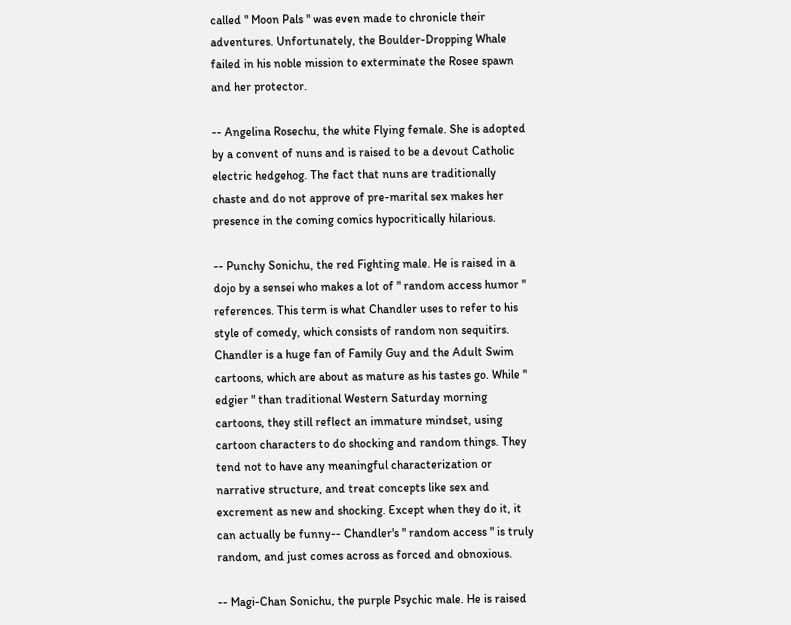called " Moon Pals " was even made to chronicle their adventures. Unfortunately, the Boulder-Dropping Whale failed in his noble mission to exterminate the Rosee spawn and her protector.

-- Angelina Rosechu, the white Flying female. She is adopted by a convent of nuns and is raised to be a devout Catholic electric hedgehog. The fact that nuns are traditionally chaste and do not approve of pre-marital sex makes her presence in the coming comics hypocritically hilarious.

-- Punchy Sonichu, the red Fighting male. He is raised in a dojo by a sensei who makes a lot of " random access humor " references. This term is what Chandler uses to refer to his style of comedy, which consists of random non sequitirs. Chandler is a huge fan of Family Guy and the Adult Swim cartoons, which are about as mature as his tastes go. While " edgier " than traditional Western Saturday morning cartoons, they still reflect an immature mindset, using cartoon characters to do shocking and random things. They tend not to have any meaningful characterization or narrative structure, and treat concepts like sex and excrement as new and shocking. Except when they do it, it can actually be funny-- Chandler's " random access " is truly random, and just comes across as forced and obnoxious.

-- Magi-Chan Sonichu, the purple Psychic male. He is raised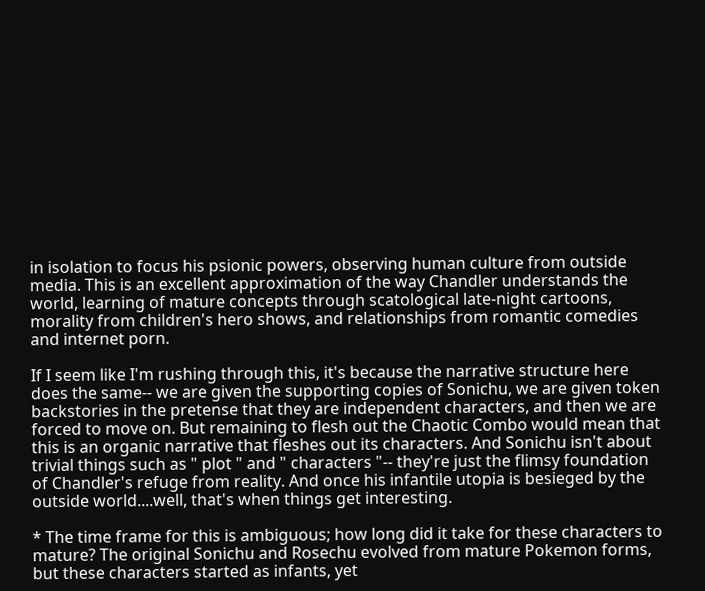in isolation to focus his psionic powers, observing human culture from outside media. This is an excellent approximation of the way Chandler understands the world, learning of mature concepts through scatological late-night cartoons, morality from children's hero shows, and relationships from romantic comedies and internet porn.

If I seem like I'm rushing through this, it's because the narrative structure here does the same-- we are given the supporting copies of Sonichu, we are given token backstories in the pretense that they are independent characters, and then we are forced to move on. But remaining to flesh out the Chaotic Combo would mean that this is an organic narrative that fleshes out its characters. And Sonichu isn't about trivial things such as " plot " and " characters "-- they're just the flimsy foundation of Chandler's refuge from reality. And once his infantile utopia is besieged by the outside world....well, that's when things get interesting.

* The time frame for this is ambiguous; how long did it take for these characters to mature? The original Sonichu and Rosechu evolved from mature Pokemon forms, but these characters started as infants, yet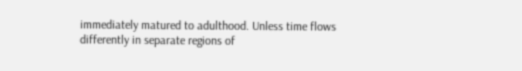immediately matured to adulthood. Unless time flows differently in separate regions of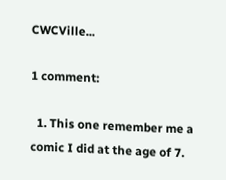CWCVille...

1 comment:

  1. This one remember me a comic I did at the age of 7.